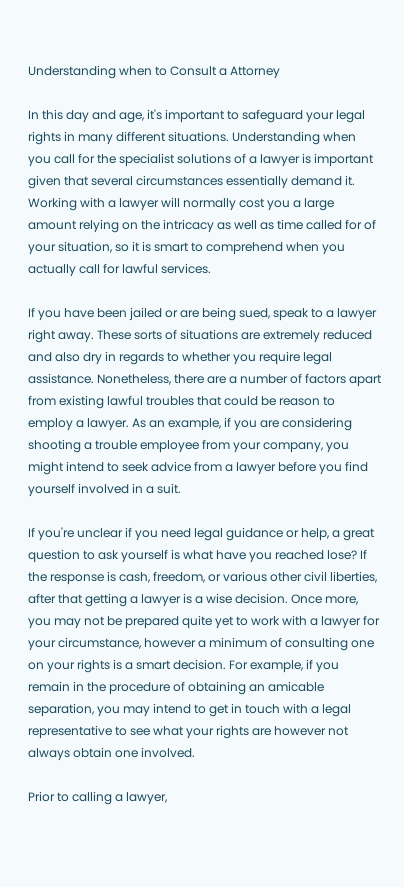Understanding when to Consult a Attorney

In this day and age, it's important to safeguard your legal rights in many different situations. Understanding when you call for the specialist solutions of a lawyer is important given that several circumstances essentially demand it. Working with a lawyer will normally cost you a large amount relying on the intricacy as well as time called for of your situation, so it is smart to comprehend when you actually call for lawful services.

If you have been jailed or are being sued, speak to a lawyer right away. These sorts of situations are extremely reduced and also dry in regards to whether you require legal assistance. Nonetheless, there are a number of factors apart from existing lawful troubles that could be reason to employ a lawyer. As an example, if you are considering shooting a trouble employee from your company, you might intend to seek advice from a lawyer before you find yourself involved in a suit.

If you're unclear if you need legal guidance or help, a great question to ask yourself is what have you reached lose? If the response is cash, freedom, or various other civil liberties, after that getting a lawyer is a wise decision. Once more, you may not be prepared quite yet to work with a lawyer for your circumstance, however a minimum of consulting one on your rights is a smart decision. For example, if you remain in the procedure of obtaining an amicable separation, you may intend to get in touch with a legal representative to see what your rights are however not always obtain one involved.

Prior to calling a lawyer,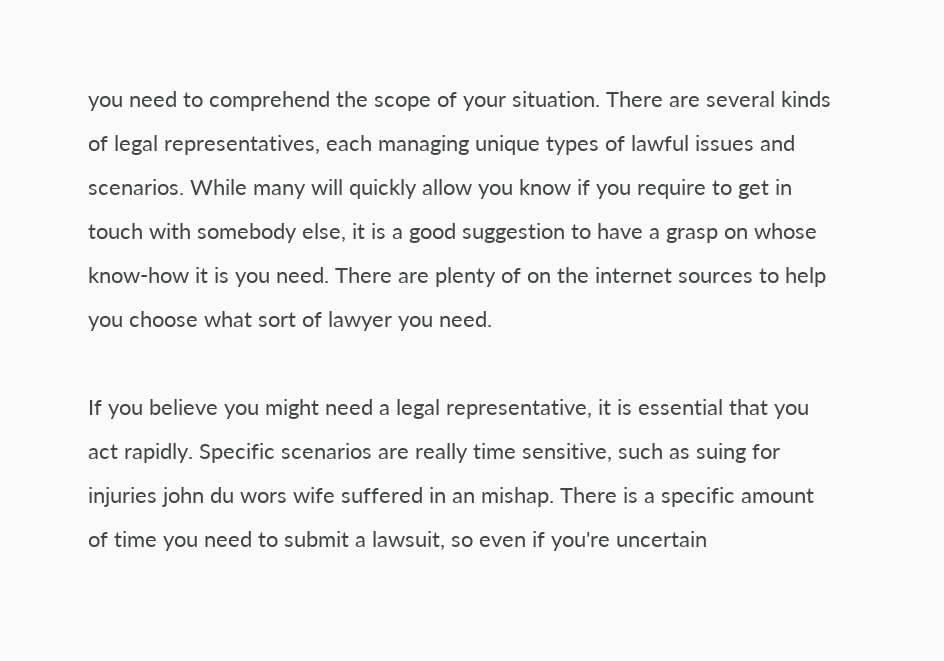you need to comprehend the scope of your situation. There are several kinds of legal representatives, each managing unique types of lawful issues and scenarios. While many will quickly allow you know if you require to get in touch with somebody else, it is a good suggestion to have a grasp on whose know-how it is you need. There are plenty of on the internet sources to help you choose what sort of lawyer you need.

If you believe you might need a legal representative, it is essential that you act rapidly. Specific scenarios are really time sensitive, such as suing for injuries john du wors wife suffered in an mishap. There is a specific amount of time you need to submit a lawsuit, so even if you're uncertain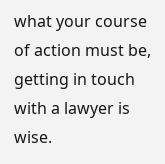what your course of action must be, getting in touch with a lawyer is wise.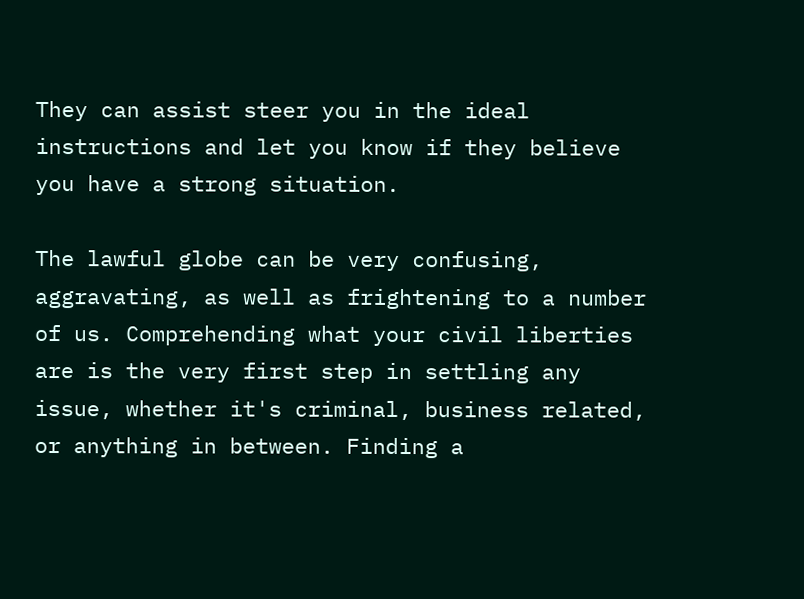They can assist steer you in the ideal instructions and let you know if they believe you have a strong situation.

The lawful globe can be very confusing, aggravating, as well as frightening to a number of us. Comprehending what your civil liberties are is the very first step in settling any issue, whether it's criminal, business related, or anything in between. Finding a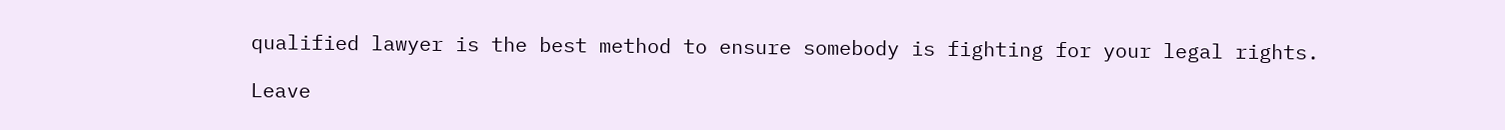qualified lawyer is the best method to ensure somebody is fighting for your legal rights.

Leave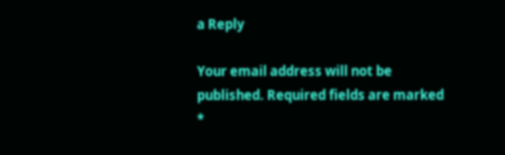a Reply

Your email address will not be published. Required fields are marked *